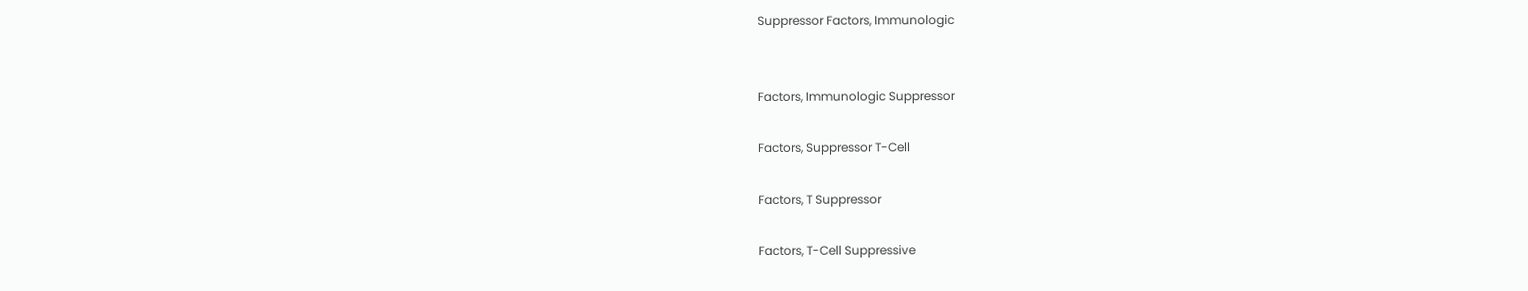Suppressor Factors, Immunologic


Factors, Immunologic Suppressor

Factors, Suppressor T-Cell

Factors, T Suppressor

Factors, T-Cell Suppressive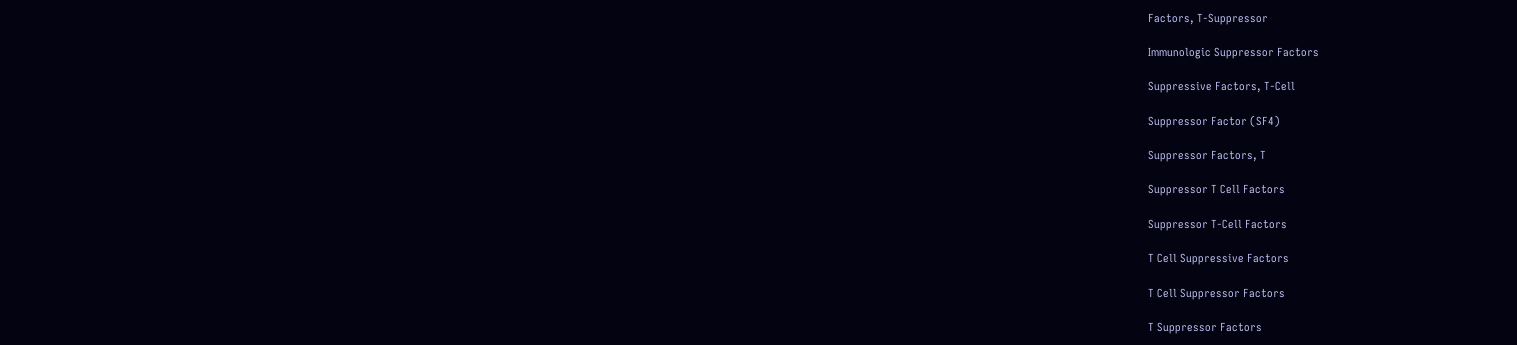Factors, T-Suppressor

Immunologic Suppressor Factors

Suppressive Factors, T-Cell

Suppressor Factor (SF4)

Suppressor Factors, T

Suppressor T Cell Factors

Suppressor T-Cell Factors

T Cell Suppressive Factors

T Cell Suppressor Factors

T Suppressor Factors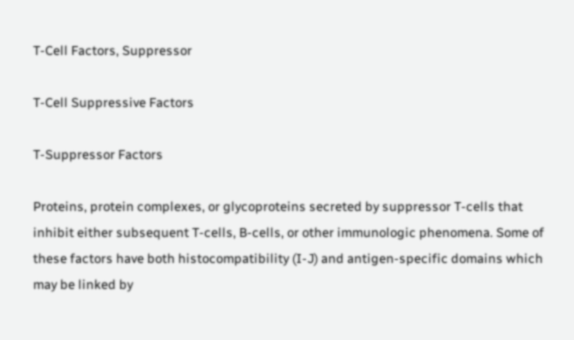T-Cell Factors, Suppressor

T-Cell Suppressive Factors

T-Suppressor Factors

Proteins, protein complexes, or glycoproteins secreted by suppressor T-cells that inhibit either subsequent T-cells, B-cells, or other immunologic phenomena. Some of these factors have both histocompatibility (I-J) and antigen-specific domains which may be linked by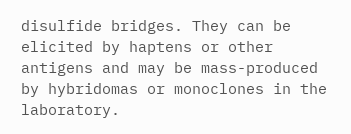disulfide bridges. They can be elicited by haptens or other antigens and may be mass-produced by hybridomas or monoclones in the laboratory.